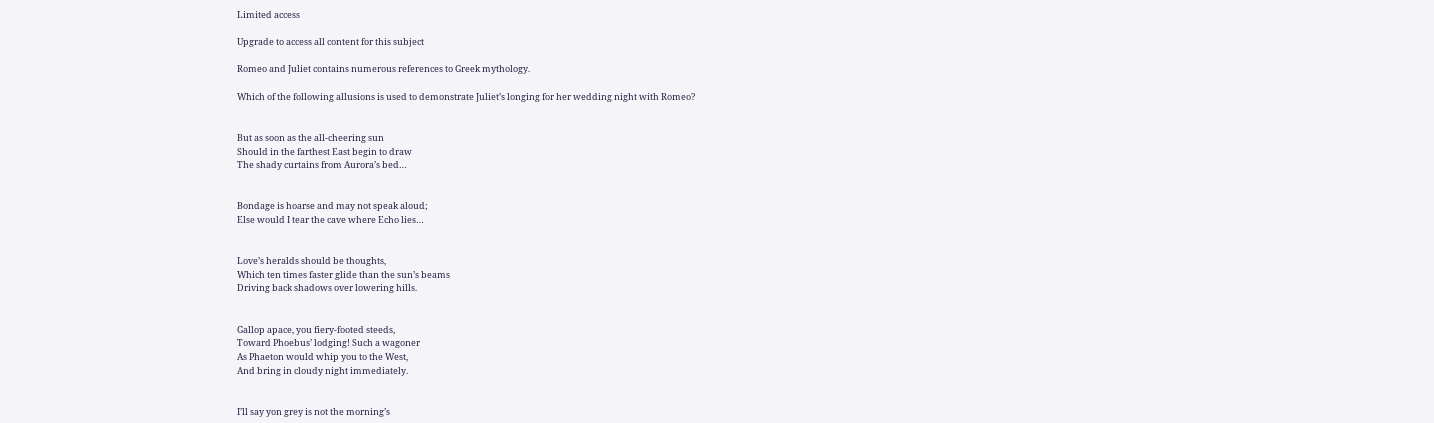Limited access

Upgrade to access all content for this subject

Romeo and Juliet contains numerous references to Greek mythology.

Which of the following allusions is used to demonstrate Juliet’s longing for her wedding night with Romeo?


But as soon as the all-cheering sun
Should in the farthest East begin to draw
The shady curtains from Aurora’s bed…


Bondage is hoarse and may not speak aloud;
Else would I tear the cave where Echo lies…


Love’s heralds should be thoughts,
Which ten times faster glide than the sun’s beams
Driving back shadows over lowering hills.


Gallop apace, you fiery-footed steeds,
Toward Phoebus’ lodging! Such a wagoner
As Phaeton would whip you to the West,
And bring in cloudy night immediately.


I’ll say yon grey is not the morning’s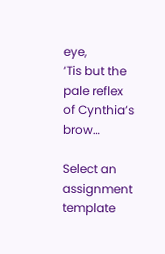eye,
‘Tis but the pale reflex of Cynthia’s brow…

Select an assignment template